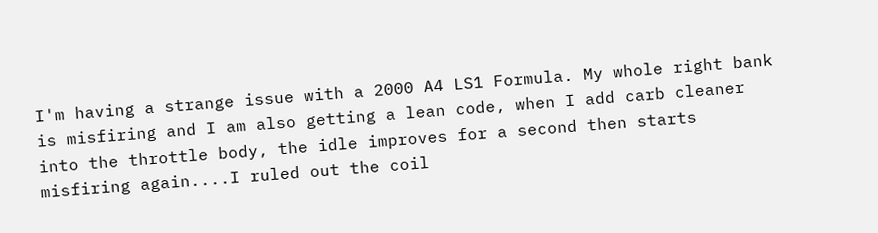I'm having a strange issue with a 2000 A4 LS1 Formula. My whole right bank is misfiring and I am also getting a lean code, when I add carb cleaner into the throttle body, the idle improves for a second then starts misfiring again....I ruled out the coil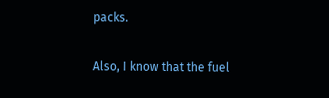packs.

Also, I know that the fuel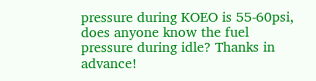pressure during KOEO is 55-60psi, does anyone know the fuel pressure during idle? Thanks in advance!